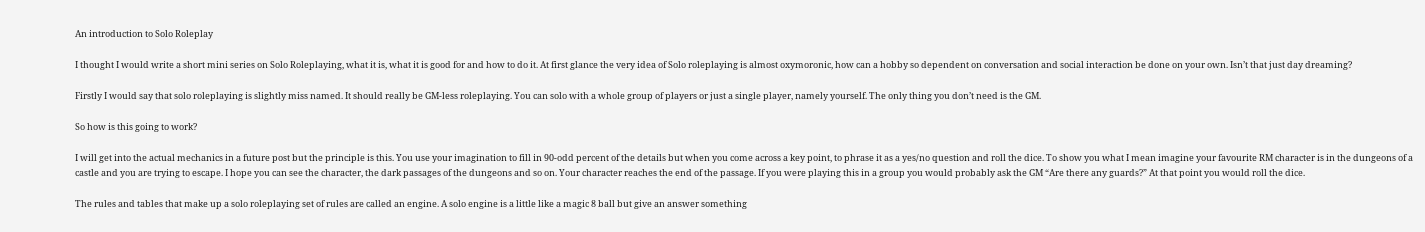An introduction to Solo Roleplay

I thought I would write a short mini series on Solo Roleplaying, what it is, what it is good for and how to do it. At first glance the very idea of Solo roleplaying is almost oxymoronic, how can a hobby so dependent on conversation and social interaction be done on your own. Isn’t that just day dreaming?

Firstly I would say that solo roleplaying is slightly miss named. It should really be GM-less roleplaying. You can solo with a whole group of players or just a single player, namely yourself. The only thing you don’t need is the GM.

So how is this going to work?

I will get into the actual mechanics in a future post but the principle is this. You use your imagination to fill in 90-odd percent of the details but when you come across a key point, to phrase it as a yes/no question and roll the dice. To show you what I mean imagine your favourite RM character is in the dungeons of a castle and you are trying to escape. I hope you can see the character, the dark passages of the dungeons and so on. Your character reaches the end of the passage. If you were playing this in a group you would probably ask the GM “Are there any guards?” At that point you would roll the dice.

The rules and tables that make up a solo roleplaying set of rules are called an engine. A solo engine is a little like a magic 8 ball but give an answer something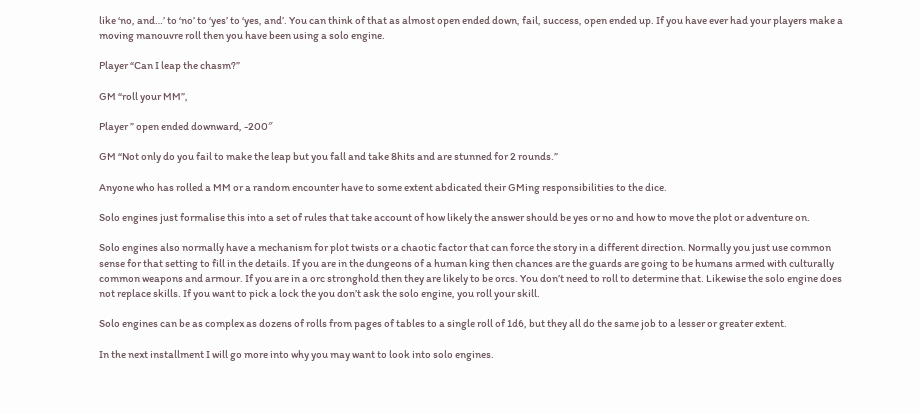like ‘no, and…’ to ‘no’ to ‘yes’ to ‘yes, and’. You can think of that as almost open ended down, fail, success, open ended up. If you have ever had your players make a moving manouvre roll then you have been using a solo engine.

Player “Can I leap the chasm?”

GM “roll your MM”,

Player ” open ended downward, -200″

GM “Not only do you fail to make the leap but you fall and take 8hits and are stunned for 2 rounds.”

Anyone who has rolled a MM or a random encounter have to some extent abdicated their GMing responsibilities to the dice.

Solo engines just formalise this into a set of rules that take account of how likely the answer should be yes or no and how to move the plot or adventure on.

Solo engines also normally have a mechanism for plot twists or a chaotic factor that can force the story in a different direction. Normally you just use common sense for that setting to fill in the details. If you are in the dungeons of a human king then chances are the guards are going to be humans armed with culturally common weapons and armour. If you are in a orc stronghold then they are likely to be orcs. You don’t need to roll to determine that. Likewise the solo engine does not replace skills. If you want to pick a lock the you don’t ask the solo engine, you roll your skill.

Solo engines can be as complex as dozens of rolls from pages of tables to a single roll of 1d6, but they all do the same job to a lesser or greater extent.

In the next installment I will go more into why you may want to look into solo engines.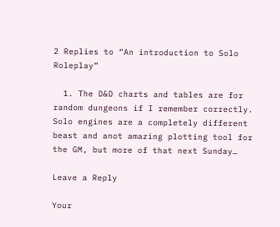2 Replies to “An introduction to Solo Roleplay”

  1. The D&D charts and tables are for random dungeons if I remember correctly. Solo engines are a completely different beast and anot amazing plotting tool for the GM, but more of that next Sunday…

Leave a Reply

Your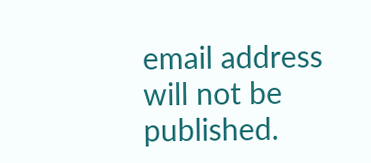email address will not be published.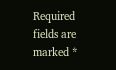Required fields are marked *